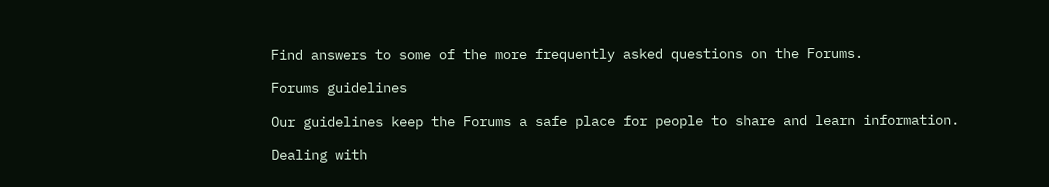Find answers to some of the more frequently asked questions on the Forums.

Forums guidelines

Our guidelines keep the Forums a safe place for people to share and learn information.

Dealing with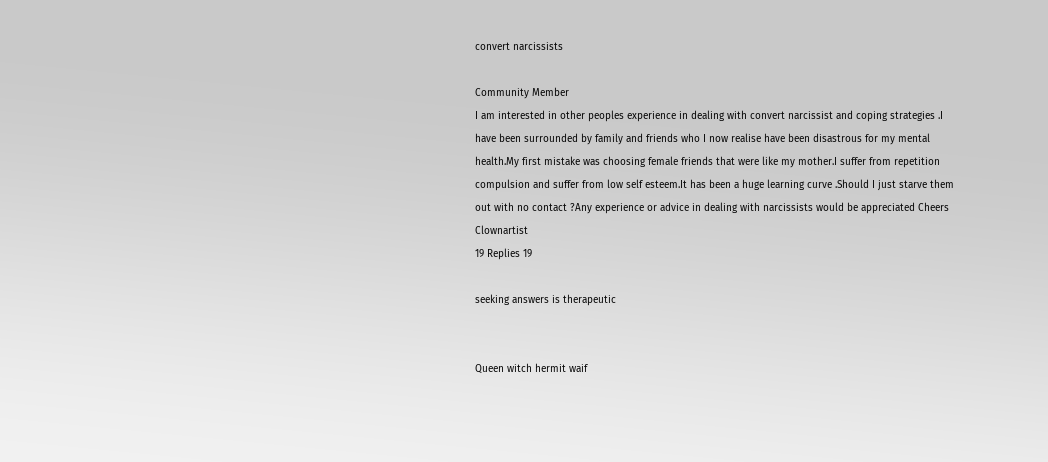convert narcissists

Community Member
I am interested in other peoples experience in dealing with convert narcissist and coping strategies .I have been surrounded by family and friends who I now realise have been disastrous for my mental health.My first mistake was choosing female friends that were like my mother.I suffer from repetition compulsion and suffer from low self esteem.It has been a huge learning curve .Should I just starve them out with no contact ?Any experience or advice in dealing with narcissists would be appreciated Cheers Clownartist
19 Replies 19

seeking answers is therapeutic


Queen witch hermit waif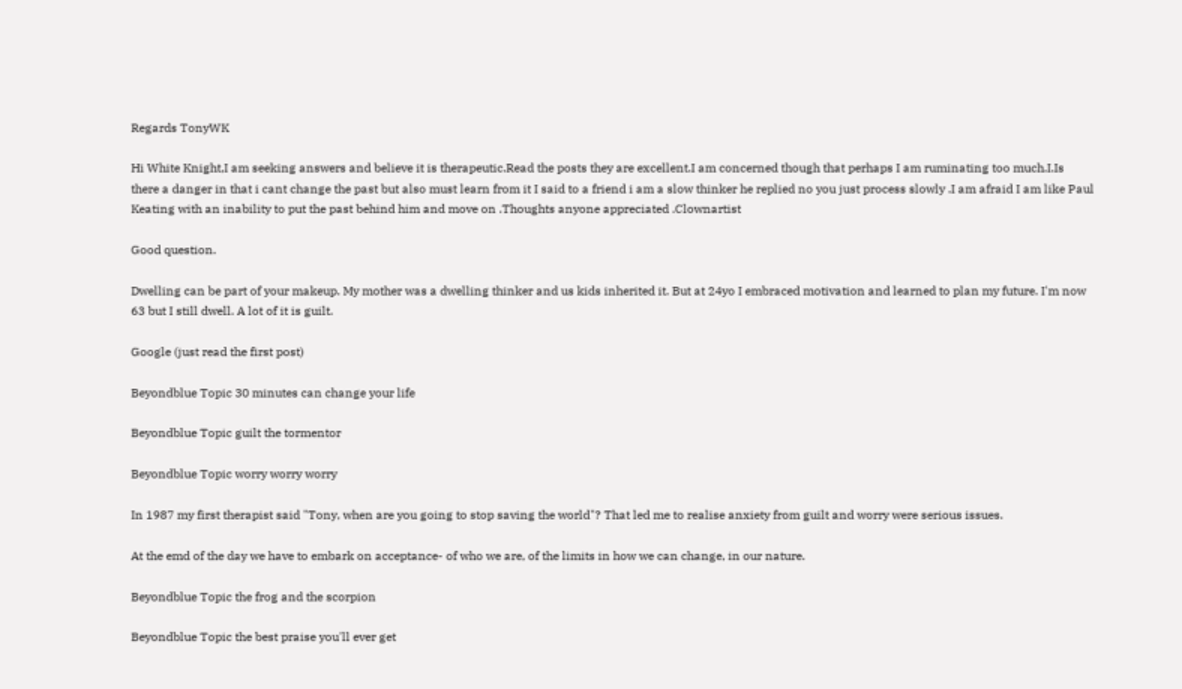Regards TonyWK

Hi White Knight,I am seeking answers and believe it is therapeutic.Read the posts they are excellent.I am concerned though that perhaps I am ruminating too much.I.Is there a danger in that i cant change the past but also must learn from it I said to a friend i am a slow thinker he replied no you just process slowly .I am afraid I am like Paul Keating with an inability to put the past behind him and move on .Thoughts anyone appreciated .Clownartist

Good question.

Dwelling can be part of your makeup. My mother was a dwelling thinker and us kids inherited it. But at 24yo I embraced motivation and learned to plan my future. I'm now 63 but I still dwell. A lot of it is guilt.

Google (just read the first post)

Beyondblue Topic 30 minutes can change your life

Beyondblue Topic guilt the tormentor

Beyondblue Topic worry worry worry

In 1987 my first therapist said "Tony, when are you going to stop saving the world"? That led me to realise anxiety from guilt and worry were serious issues.

At the emd of the day we have to embark on acceptance- of who we are, of the limits in how we can change, in our nature.

Beyondblue Topic the frog and the scorpion

Beyondblue Topic the best praise you'll ever get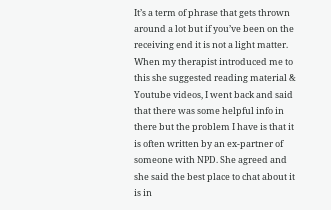It’s a term of phrase that gets thrown around a lot but if you’ve been on the receiving end it is not a light matter. When my therapist introduced me to this she suggested reading material & Youtube videos, I went back and said that there was some helpful info in there but the problem I have is that it is often written by an ex-partner of someone with NPD. She agreed and she said the best place to chat about it is in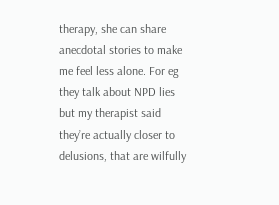therapy, she can share anecdotal stories to make me feel less alone. For eg they talk about NPD lies but my therapist said they’re actually closer to delusions, that are wilfully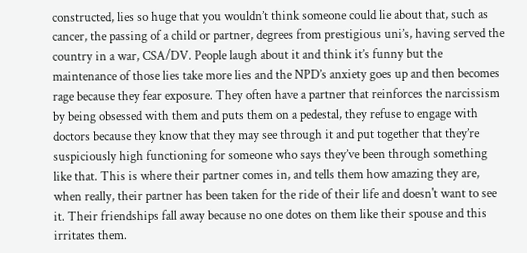constructed, lies so huge that you wouldn’t think someone could lie about that, such as cancer, the passing of a child or partner, degrees from prestigious uni’s, having served the country in a war, CSA/DV. People laugh about it and think it’s funny but the maintenance of those lies take more lies and the NPD’s anxiety goes up and then becomes rage because they fear exposure. They often have a partner that reinforces the narcissism by being obsessed with them and puts them on a pedestal, they refuse to engage with doctors because they know that they may see through it and put together that they’re suspiciously high functioning for someone who says they’ve been through something like that. This is where their partner comes in, and tells them how amazing they are, when really, their partner has been taken for the ride of their life and doesn't want to see it. Their friendships fall away because no one dotes on them like their spouse and this irritates them.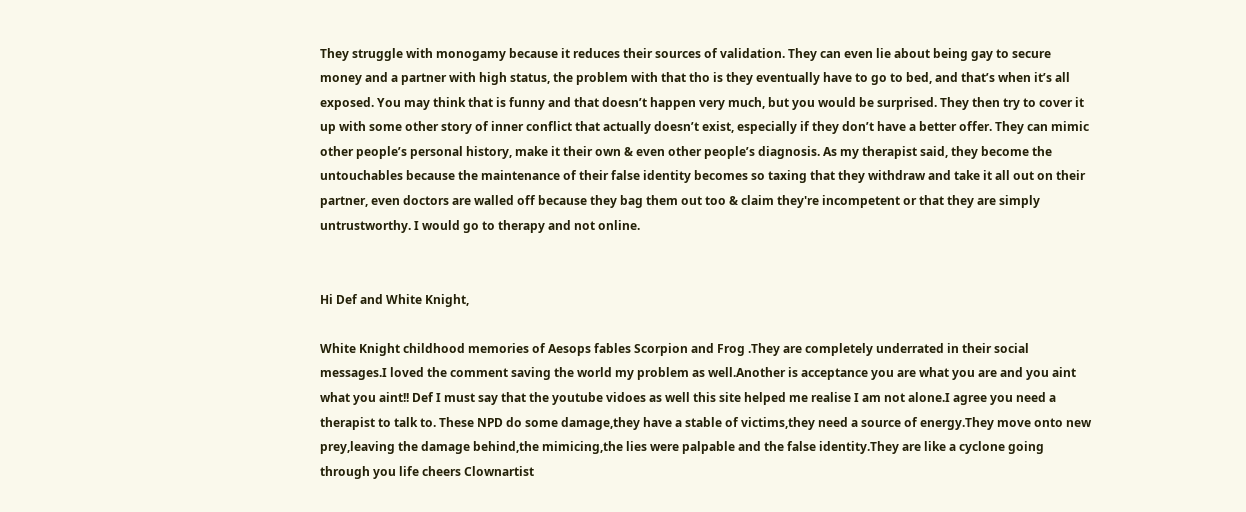They struggle with monogamy because it reduces their sources of validation. They can even lie about being gay to secure money and a partner with high status, the problem with that tho is they eventually have to go to bed, and that’s when it’s all exposed. You may think that is funny and that doesn’t happen very much, but you would be surprised. They then try to cover it up with some other story of inner conflict that actually doesn’t exist, especially if they don’t have a better offer. They can mimic other people’s personal history, make it their own & even other people’s diagnosis. As my therapist said, they become the untouchables because the maintenance of their false identity becomes so taxing that they withdraw and take it all out on their partner, even doctors are walled off because they bag them out too & claim they're incompetent or that they are simply untrustworthy. I would go to therapy and not online.


Hi Def and White Knight,

White Knight childhood memories of Aesops fables Scorpion and Frog .They are completely underrated in their social messages.I loved the comment saving the world my problem as well.Another is acceptance you are what you are and you aint what you aint!! Def I must say that the youtube vidoes as well this site helped me realise I am not alone.I agree you need a therapist to talk to. These NPD do some damage,they have a stable of victims,they need a source of energy.They move onto new prey,leaving the damage behind,the mimicing,the lies were palpable and the false identity.They are like a cyclone going through you life cheers Clownartist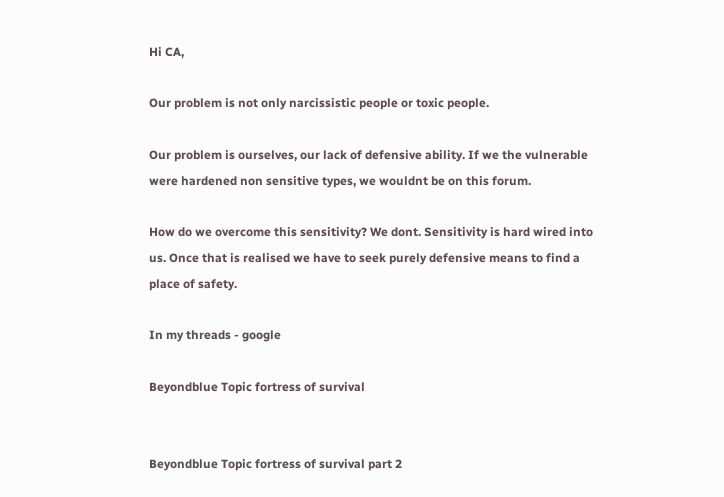Hi CA,

Our problem is not only narcissistic people or toxic people.

Our problem is ourselves, our lack of defensive ability. If we the vulnerable were hardened non sensitive types, we wouldnt be on this forum.

How do we overcome this sensitivity? We dont. Sensitivity is hard wired into us. Once that is realised we have to seek purely defensive means to find a place of safety.

In my threads - google

Beyondblue Topic fortress of survival


Beyondblue Topic fortress of survival part 2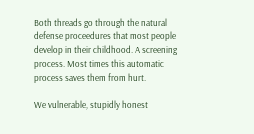Both threads go through the natural defense proceedures that most people develop in their childhood. A screening process. Most times this automatic process saves them from hurt.

We vulnerable, stupidly honest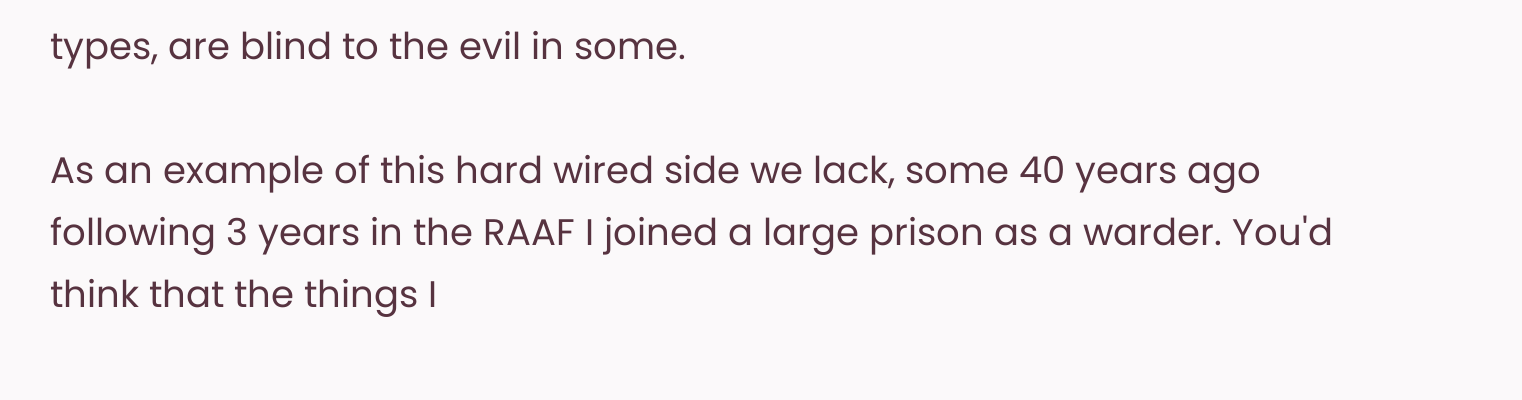types, are blind to the evil in some.

As an example of this hard wired side we lack, some 40 years ago following 3 years in the RAAF I joined a large prison as a warder. You'd think that the things I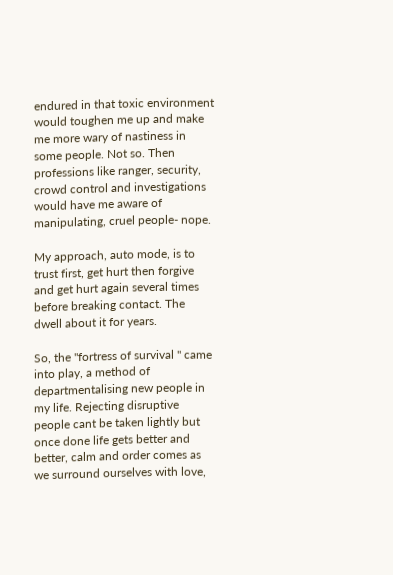endured in that toxic environment would toughen me up and make me more wary of nastiness in some people. Not so. Then professions like ranger, security, crowd control and investigations would have me aware of manipulating, cruel people- nope.

My approach, auto mode, is to trust first, get hurt then forgive and get hurt again several times before breaking contact. The dwell about it for years.

So, the "fortress of survival " came into play, a method of departmentalising new people in my life. Rejecting disruptive people cant be taken lightly but once done life gets better and better, calm and order comes as we surround ourselves with love,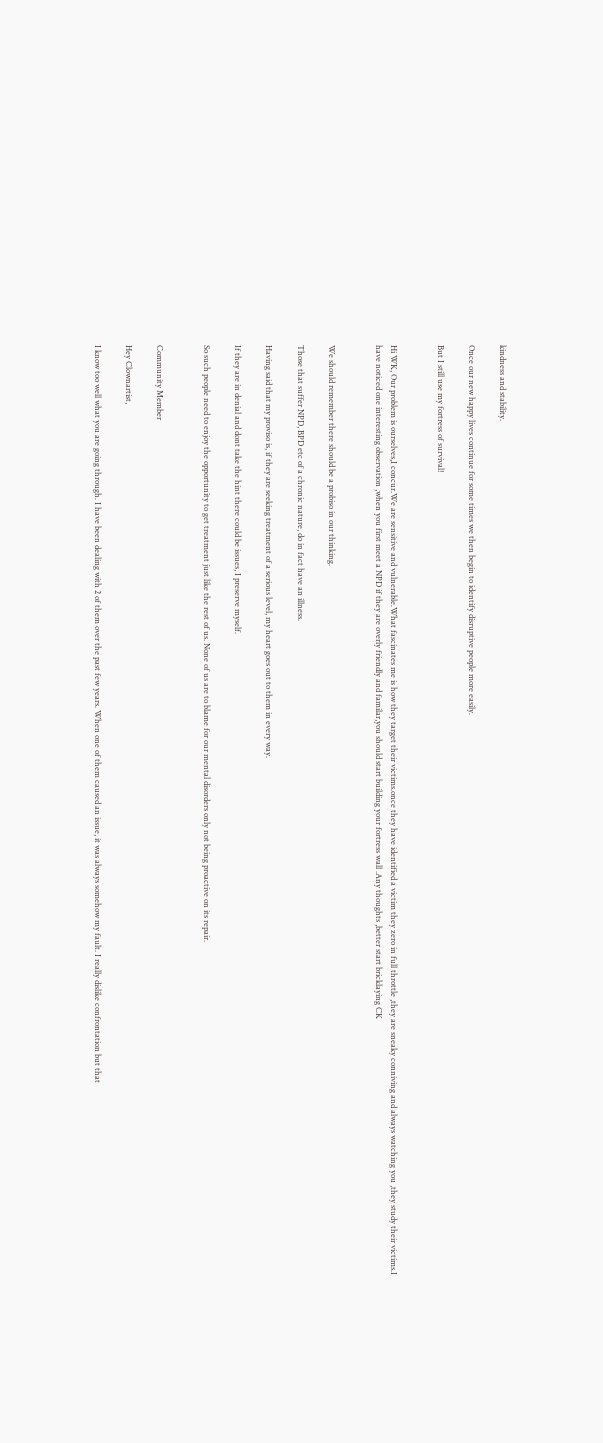kindness and stability.

Once our new happy lives continue for some times we then begin to identify disruptive people more easily.

But I still use my fortress of survival!


Hi WK, Our problem is ourselves,I concur.We are sensitive and vulnerable.What fascinates me is how they target their victims.once they have identified a victim they zero in full throttle ,they are sneaky conniving and always watching you ,they study their victims.I have noticed one interesting observation ,when you first meet a NPD if they are overly friendly and familar,you should start building your fortress wall .Any thoughts ,better start bricklaying CK


We should remember there should be a probiso in our thinking.

Those that suffer NPD, BPD etc of a chronic nature, do in fact have an illness.

Having said that my proviso is, if they are seeking treatment of a serious level, my heart goes out to them in every way.

If they are in denial and dont take the hint there could be issues, I preserve myself.

So such people need to enjoy the opportunity to get treatment just like the rest of us. None of us are to blame for our mental disorders only not being proactive on its repair.


Community Member

Hey Clownartist,

I know too well what you are going through. I have been dealing with 2 of them over the past few years. When one of them caused an issue, it was always somehow my fault. I really dislike confrontation but that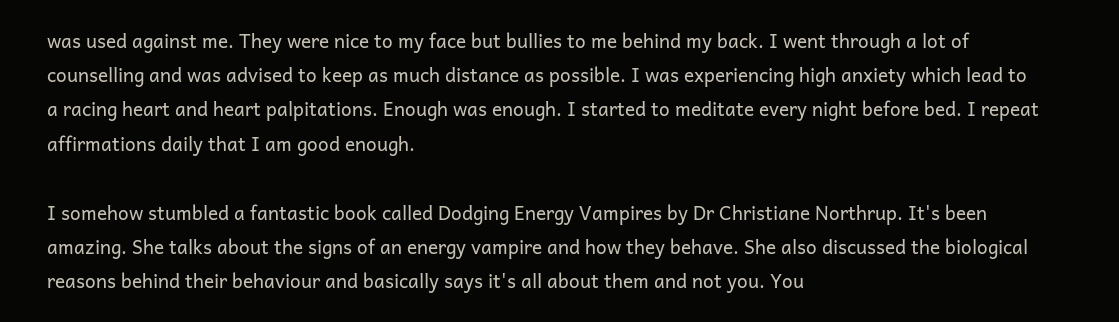was used against me. They were nice to my face but bullies to me behind my back. I went through a lot of counselling and was advised to keep as much distance as possible. I was experiencing high anxiety which lead to a racing heart and heart palpitations. Enough was enough. I started to meditate every night before bed. I repeat affirmations daily that I am good enough.

I somehow stumbled a fantastic book called Dodging Energy Vampires by Dr Christiane Northrup. It's been amazing. She talks about the signs of an energy vampire and how they behave. She also discussed the biological reasons behind their behaviour and basically says it's all about them and not you. You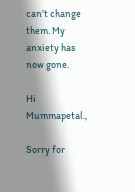can't change them. My anxiety has now gone.

Hi Mummapetal.,

Sorry for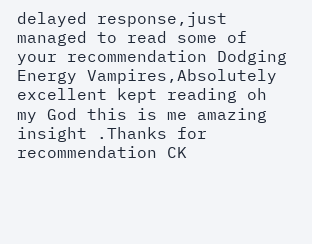delayed response,just managed to read some of your recommendation Dodging Energy Vampires,Absolutely excellent kept reading oh my God this is me amazing insight .Thanks for recommendation CK